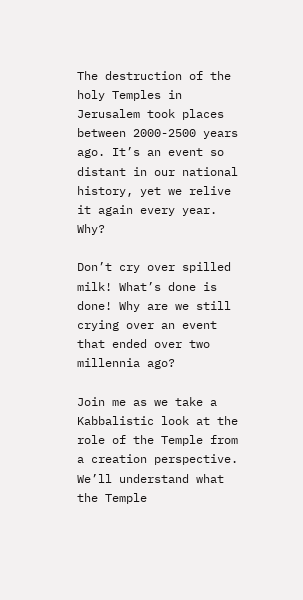The destruction of the holy Temples in Jerusalem took places between 2000-2500 years ago. It’s an event so distant in our national history, yet we relive it again every year. Why?

Don’t cry over spilled milk! What’s done is done! Why are we still crying over an event that ended over two millennia ago?

Join me as we take a Kabbalistic look at the role of the Temple from a creation perspective. We’ll understand what the Temple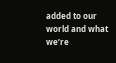added to our world and what we’re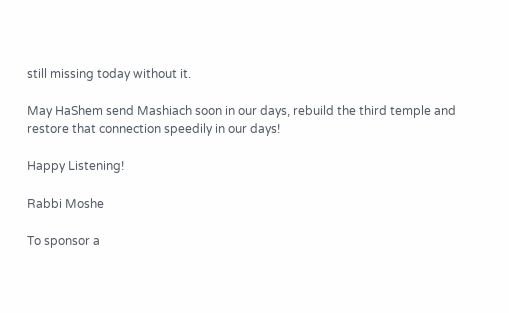still missing today without it.

May HaShem send Mashiach soon in our days, rebuild the third temple and restore that connection speedily in our days!

Happy Listening!

Rabbi Moshe

To sponsor a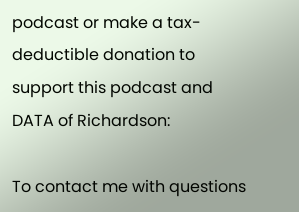podcast or make a tax-deductible donation to support this podcast and DATA of Richardson:

To contact me with questions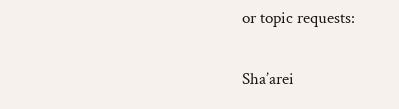or topic requests:


Sha’arei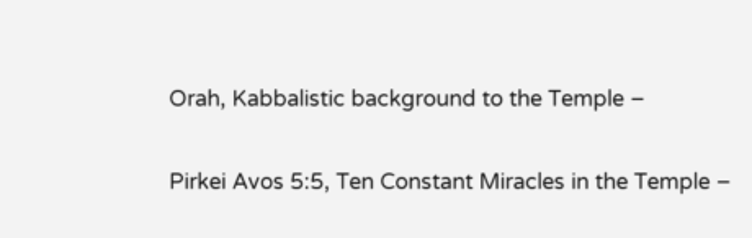Orah, Kabbalistic background to the Temple –

Pirkei Avos 5:5, Ten Constant Miracles in the Temple –